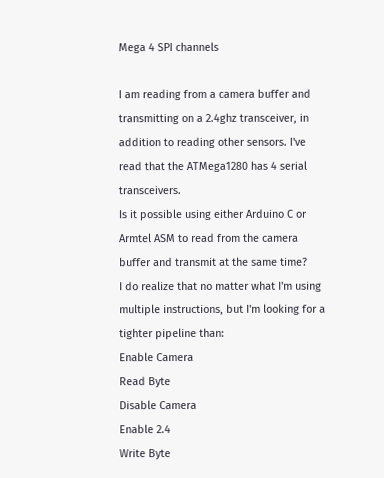Mega 4 SPI channels

I am reading from a camera buffer and transmitting on a 2.4ghz transceiver, in addition to reading other sensors. I've read that the ATMega1280 has 4 serial transceivers.
Is it possible using either Arduino C or Armtel ASM to read from the camera buffer and transmit at the same time?
I do realize that no matter what I'm using multiple instructions, but I'm looking for a tighter pipeline than:
Enable Camera
Read Byte
Disable Camera
Enable 2.4
Write Byte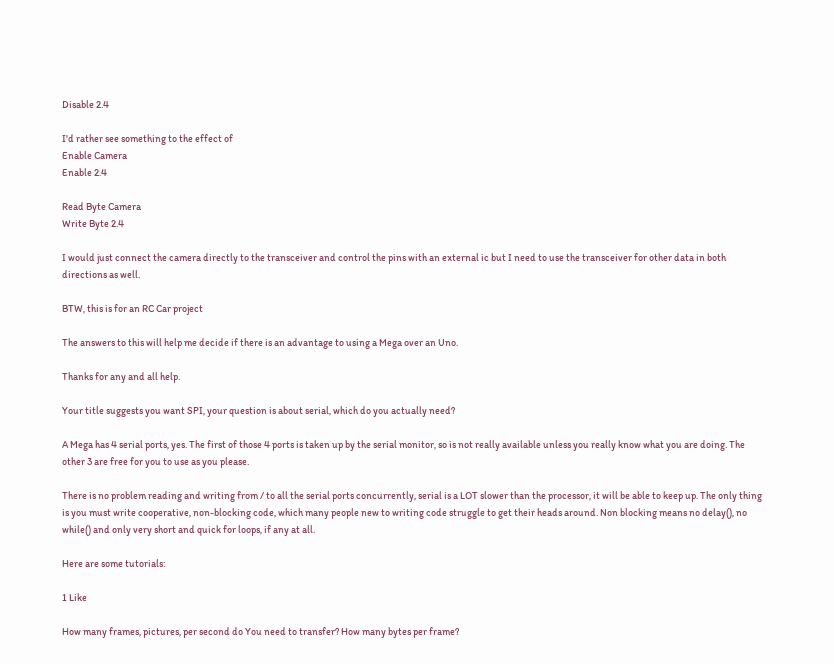Disable 2.4

I'd rather see something to the effect of
Enable Camera
Enable 2.4

Read Byte Camera
Write Byte 2.4

I would just connect the camera directly to the transceiver and control the pins with an external ic but I need to use the transceiver for other data in both directions as well.

BTW, this is for an RC Car project

The answers to this will help me decide if there is an advantage to using a Mega over an Uno.

Thanks for any and all help.

Your title suggests you want SPI, your question is about serial, which do you actually need?

A Mega has 4 serial ports, yes. The first of those 4 ports is taken up by the serial monitor, so is not really available unless you really know what you are doing. The other 3 are free for you to use as you please.

There is no problem reading and writing from / to all the serial ports concurrently, serial is a LOT slower than the processor, it will be able to keep up. The only thing is you must write cooperative, non-blocking code, which many people new to writing code struggle to get their heads around. Non blocking means no delay(), no while() and only very short and quick for loops, if any at all.

Here are some tutorials:

1 Like

How many frames, pictures, per second do You need to transfer? How many bytes per frame?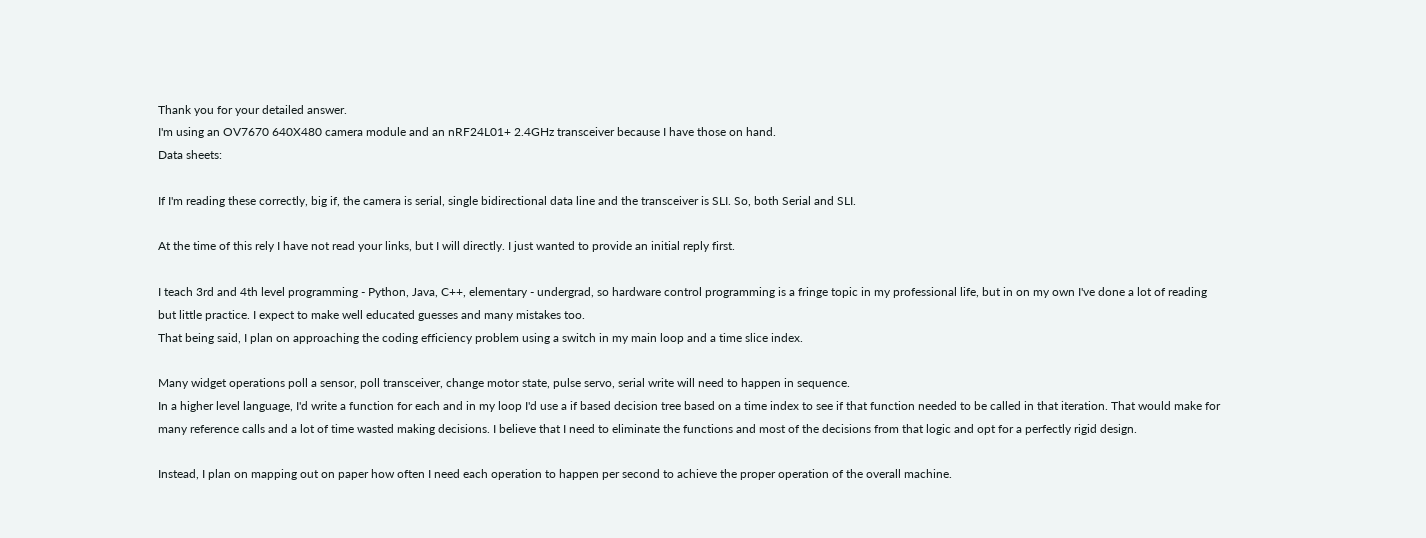Thank you for your detailed answer.
I'm using an OV7670 640X480 camera module and an nRF24L01+ 2.4GHz transceiver because I have those on hand.
Data sheets:

If I'm reading these correctly, big if, the camera is serial, single bidirectional data line and the transceiver is SLI. So, both Serial and SLI.

At the time of this rely I have not read your links, but I will directly. I just wanted to provide an initial reply first.

I teach 3rd and 4th level programming - Python, Java, C++, elementary - undergrad, so hardware control programming is a fringe topic in my professional life, but in on my own I've done a lot of reading but little practice. I expect to make well educated guesses and many mistakes too.
That being said, I plan on approaching the coding efficiency problem using a switch in my main loop and a time slice index.

Many widget operations poll a sensor, poll transceiver, change motor state, pulse servo, serial write will need to happen in sequence.
In a higher level language, I'd write a function for each and in my loop I'd use a if based decision tree based on a time index to see if that function needed to be called in that iteration. That would make for many reference calls and a lot of time wasted making decisions. I believe that I need to eliminate the functions and most of the decisions from that logic and opt for a perfectly rigid design.

Instead, I plan on mapping out on paper how often I need each operation to happen per second to achieve the proper operation of the overall machine.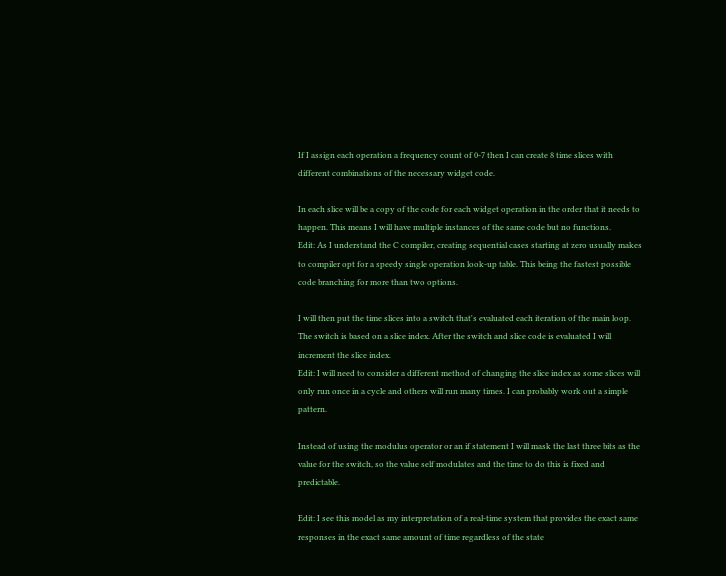If I assign each operation a frequency count of 0-7 then I can create 8 time slices with different combinations of the necessary widget code.

In each slice will be a copy of the code for each widget operation in the order that it needs to happen. This means I will have multiple instances of the same code but no functions.
Edit: As I understand the C compiler, creating sequential cases starting at zero usually makes to compiler opt for a speedy single operation look-up table. This being the fastest possible code branching for more than two options.

I will then put the time slices into a switch that's evaluated each iteration of the main loop. The switch is based on a slice index. After the switch and slice code is evaluated I will increment the slice index.
Edit: I will need to consider a different method of changing the slice index as some slices will only run once in a cycle and others will run many times. I can probably work out a simple pattern.

Instead of using the modulus operator or an if statement I will mask the last three bits as the value for the switch, so the value self modulates and the time to do this is fixed and predictable.

Edit: I see this model as my interpretation of a real-time system that provides the exact same responses in the exact same amount of time regardless of the state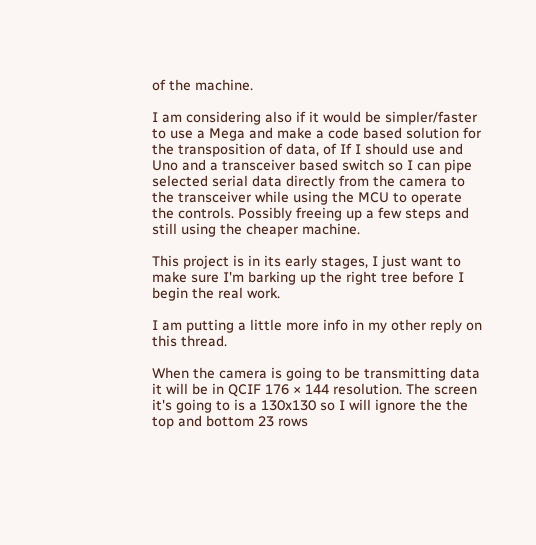of the machine.

I am considering also if it would be simpler/faster to use a Mega and make a code based solution for the transposition of data, of If I should use and Uno and a transceiver based switch so I can pipe selected serial data directly from the camera to the transceiver while using the MCU to operate the controls. Possibly freeing up a few steps and still using the cheaper machine.

This project is in its early stages, I just want to make sure I'm barking up the right tree before I begin the real work.

I am putting a little more info in my other reply on this thread.

When the camera is going to be transmitting data it will be in QCIF 176 × 144 resolution. The screen it's going to is a 130x130 so I will ignore the the top and bottom 23 rows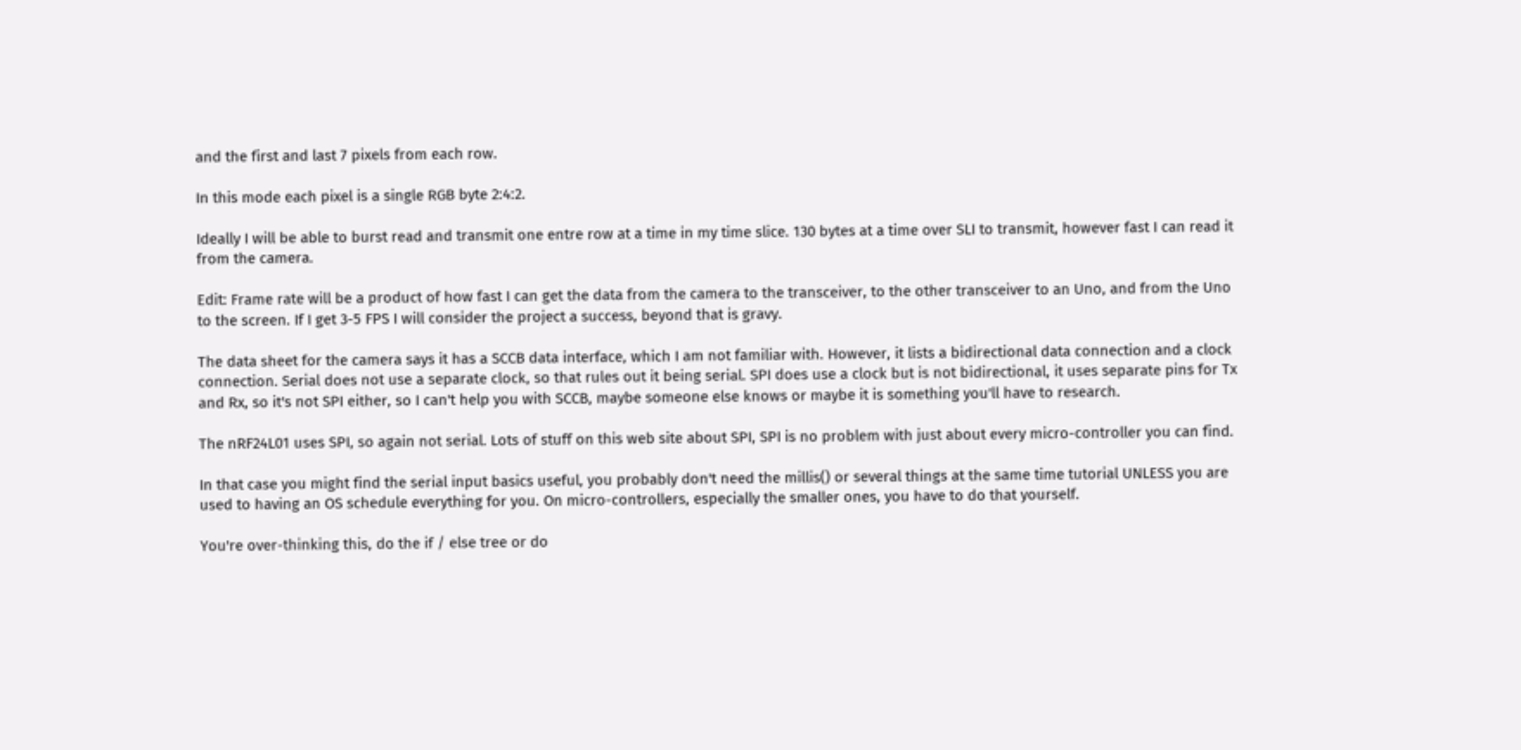and the first and last 7 pixels from each row.

In this mode each pixel is a single RGB byte 2:4:2.

Ideally I will be able to burst read and transmit one entre row at a time in my time slice. 130 bytes at a time over SLI to transmit, however fast I can read it from the camera.

Edit: Frame rate will be a product of how fast I can get the data from the camera to the transceiver, to the other transceiver to an Uno, and from the Uno to the screen. If I get 3-5 FPS I will consider the project a success, beyond that is gravy.

The data sheet for the camera says it has a SCCB data interface, which I am not familiar with. However, it lists a bidirectional data connection and a clock connection. Serial does not use a separate clock, so that rules out it being serial. SPI does use a clock but is not bidirectional, it uses separate pins for Tx and Rx, so it's not SPI either, so I can't help you with SCCB, maybe someone else knows or maybe it is something you'll have to research.

The nRF24L01 uses SPI, so again not serial. Lots of stuff on this web site about SPI, SPI is no problem with just about every micro-controller you can find.

In that case you might find the serial input basics useful, you probably don't need the millis() or several things at the same time tutorial UNLESS you are used to having an OS schedule everything for you. On micro-controllers, especially the smaller ones, you have to do that yourself.

You're over-thinking this, do the if / else tree or do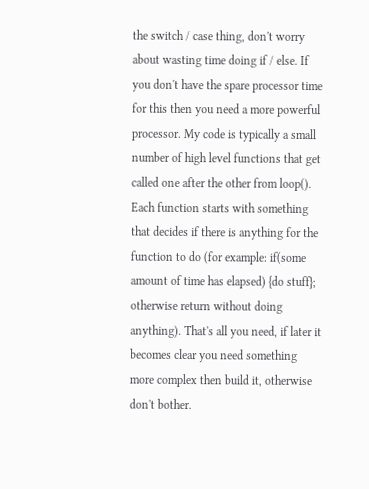the switch / case thing, don't worry about wasting time doing if / else. If you don't have the spare processor time for this then you need a more powerful processor. My code is typically a small number of high level functions that get called one after the other from loop(). Each function starts with something that decides if there is anything for the function to do (for example: if(some amount of time has elapsed) {do stuff}; otherwise return without doing anything). That's all you need, if later it becomes clear you need something more complex then build it, otherwise don't bother.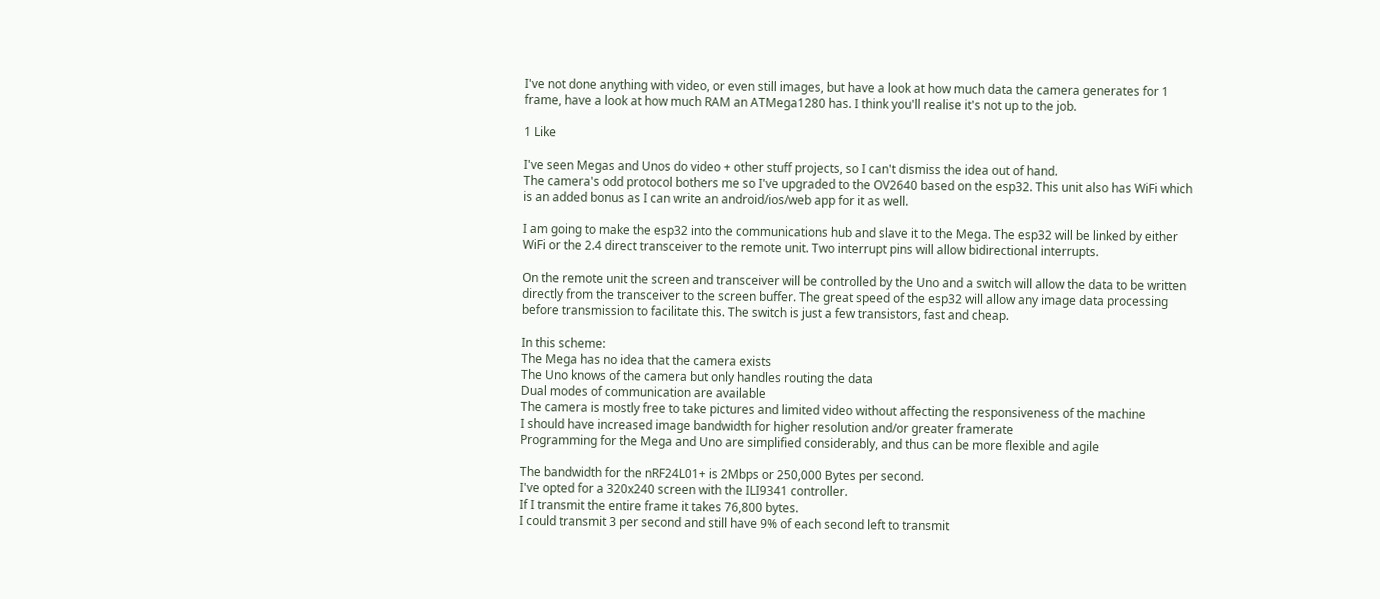I've not done anything with video, or even still images, but have a look at how much data the camera generates for 1 frame, have a look at how much RAM an ATMega1280 has. I think you'll realise it's not up to the job.

1 Like

I've seen Megas and Unos do video + other stuff projects, so I can't dismiss the idea out of hand.
The camera's odd protocol bothers me so I've upgraded to the OV2640 based on the esp32. This unit also has WiFi which is an added bonus as I can write an android/ios/web app for it as well.

I am going to make the esp32 into the communications hub and slave it to the Mega. The esp32 will be linked by either WiFi or the 2.4 direct transceiver to the remote unit. Two interrupt pins will allow bidirectional interrupts.

On the remote unit the screen and transceiver will be controlled by the Uno and a switch will allow the data to be written directly from the transceiver to the screen buffer. The great speed of the esp32 will allow any image data processing before transmission to facilitate this. The switch is just a few transistors, fast and cheap.

In this scheme:
The Mega has no idea that the camera exists
The Uno knows of the camera but only handles routing the data
Dual modes of communication are available
The camera is mostly free to take pictures and limited video without affecting the responsiveness of the machine
I should have increased image bandwidth for higher resolution and/or greater framerate
Programming for the Mega and Uno are simplified considerably, and thus can be more flexible and agile

The bandwidth for the nRF24L01+ is 2Mbps or 250,000 Bytes per second.
I've opted for a 320x240 screen with the ILI9341 controller.
If I transmit the entire frame it takes 76,800 bytes.
I could transmit 3 per second and still have 9% of each second left to transmit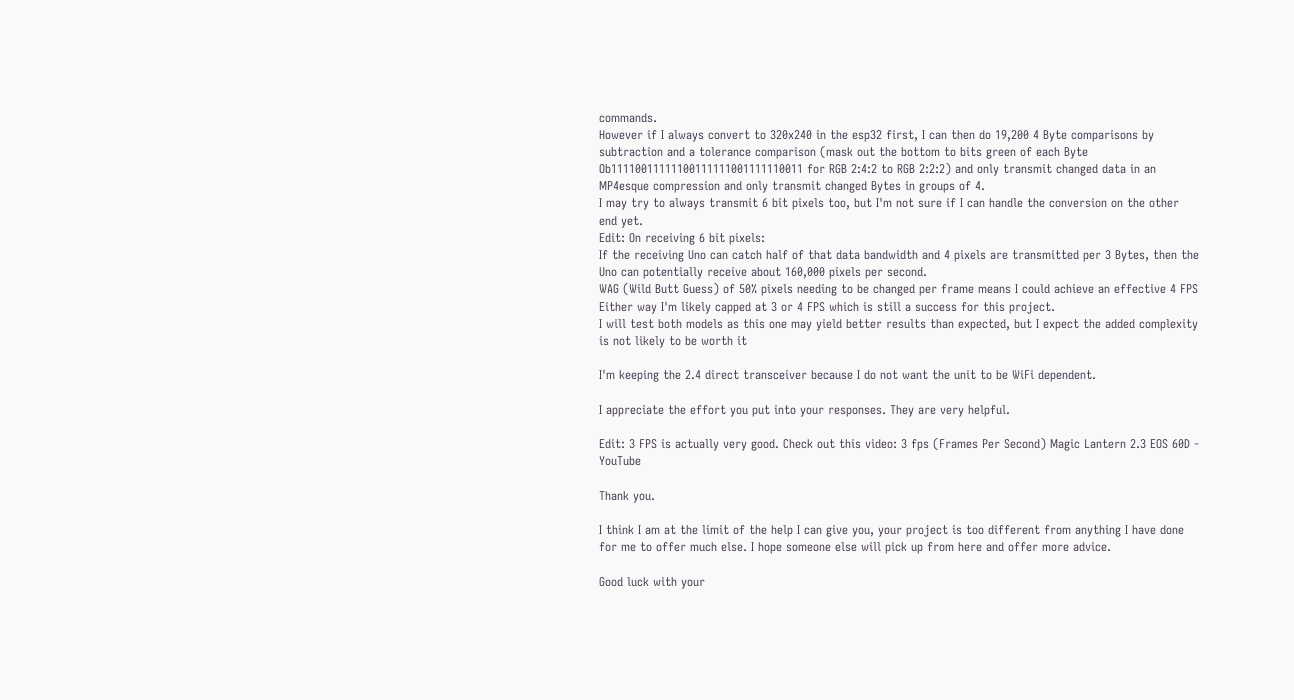commands.
However if I always convert to 320x240 in the esp32 first, I can then do 19,200 4 Byte comparisons by subtraction and a tolerance comparison (mask out the bottom to bits green of each Byte Ob11110011111100111111001111110011 for RGB 2:4:2 to RGB 2:2:2) and only transmit changed data in an MP4esque compression and only transmit changed Bytes in groups of 4.
I may try to always transmit 6 bit pixels too, but I'm not sure if I can handle the conversion on the other end yet.
Edit: On receiving 6 bit pixels:
If the receiving Uno can catch half of that data bandwidth and 4 pixels are transmitted per 3 Bytes, then the Uno can potentially receive about 160,000 pixels per second.
WAG (Wild Butt Guess) of 50% pixels needing to be changed per frame means I could achieve an effective 4 FPS
Either way I'm likely capped at 3 or 4 FPS which is still a success for this project.
I will test both models as this one may yield better results than expected, but I expect the added complexity is not likely to be worth it

I'm keeping the 2.4 direct transceiver because I do not want the unit to be WiFi dependent.

I appreciate the effort you put into your responses. They are very helpful.

Edit: 3 FPS is actually very good. Check out this video: 3 fps (Frames Per Second) Magic Lantern 2.3 EOS 60D - YouTube

Thank you.

I think I am at the limit of the help I can give you, your project is too different from anything I have done for me to offer much else. I hope someone else will pick up from here and offer more advice.

Good luck with your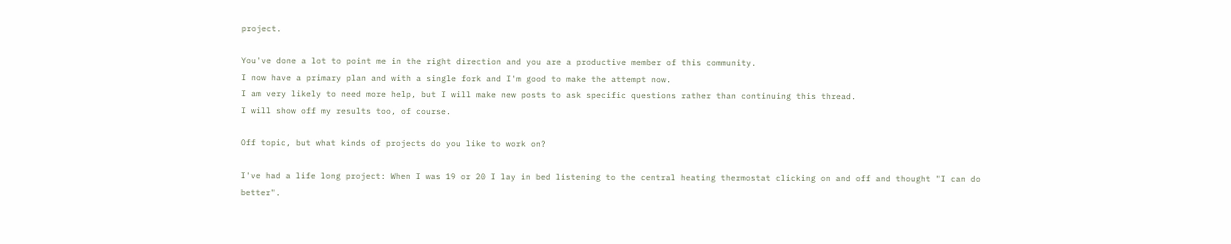project.

You've done a lot to point me in the right direction and you are a productive member of this community.
I now have a primary plan and with a single fork and I'm good to make the attempt now.
I am very likely to need more help, but I will make new posts to ask specific questions rather than continuing this thread.
I will show off my results too, of course.

Off topic, but what kinds of projects do you like to work on?

I've had a life long project: When I was 19 or 20 I lay in bed listening to the central heating thermostat clicking on and off and thought "I can do better".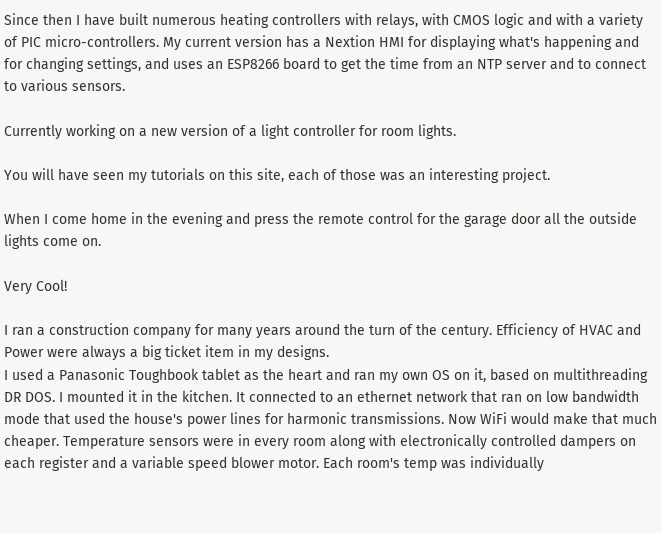Since then I have built numerous heating controllers with relays, with CMOS logic and with a variety of PIC micro-controllers. My current version has a Nextion HMI for displaying what's happening and for changing settings, and uses an ESP8266 board to get the time from an NTP server and to connect to various sensors.

Currently working on a new version of a light controller for room lights.

You will have seen my tutorials on this site, each of those was an interesting project.

When I come home in the evening and press the remote control for the garage door all the outside lights come on.

Very Cool!

I ran a construction company for many years around the turn of the century. Efficiency of HVAC and Power were always a big ticket item in my designs.
I used a Panasonic Toughbook tablet as the heart and ran my own OS on it, based on multithreading DR DOS. I mounted it in the kitchen. It connected to an ethernet network that ran on low bandwidth mode that used the house's power lines for harmonic transmissions. Now WiFi would make that much cheaper. Temperature sensors were in every room along with electronically controlled dampers on each register and a variable speed blower motor. Each room's temp was individually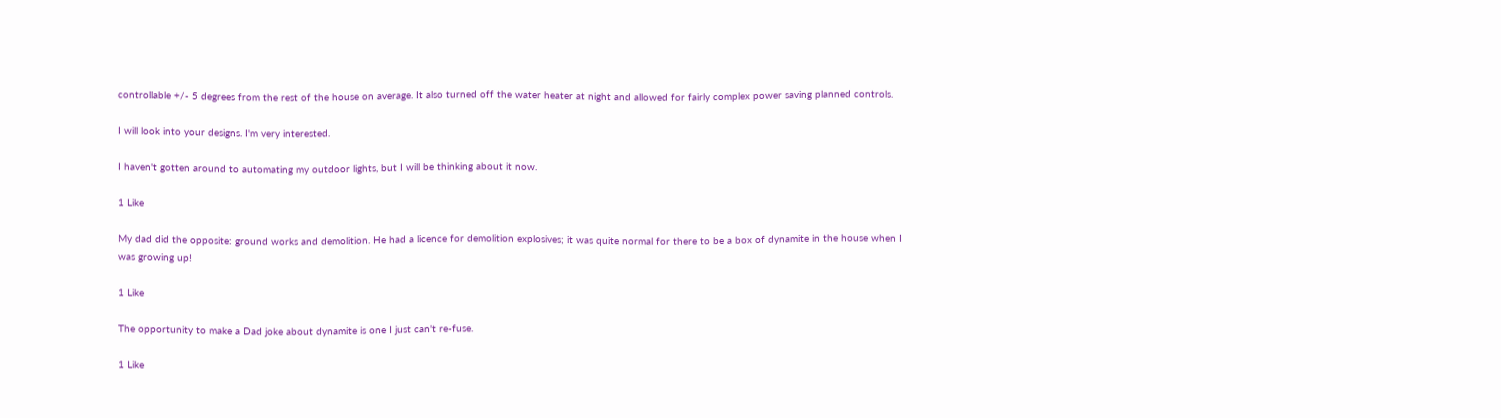controllable +/- 5 degrees from the rest of the house on average. It also turned off the water heater at night and allowed for fairly complex power saving planned controls.

I will look into your designs. I'm very interested.

I haven't gotten around to automating my outdoor lights, but I will be thinking about it now.

1 Like

My dad did the opposite: ground works and demolition. He had a licence for demolition explosives; it was quite normal for there to be a box of dynamite in the house when I was growing up!

1 Like

The opportunity to make a Dad joke about dynamite is one I just can't re-fuse.

1 Like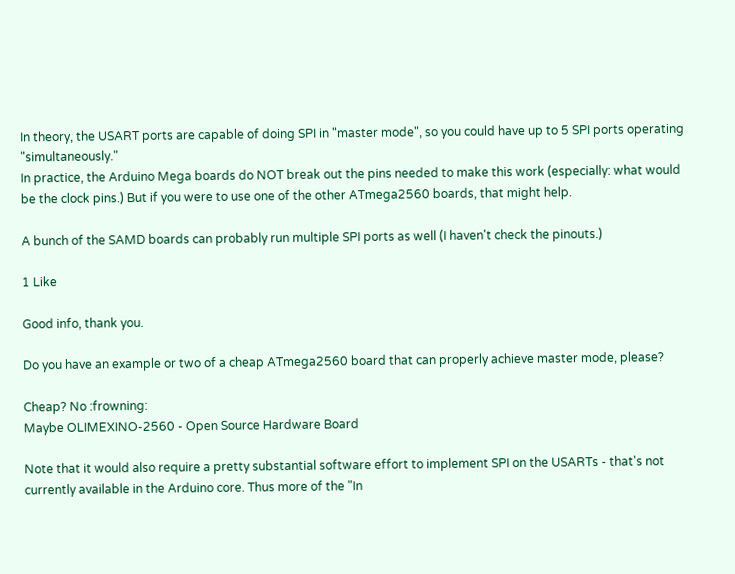In theory, the USART ports are capable of doing SPI in "master mode", so you could have up to 5 SPI ports operating "simultaneously."
In practice, the Arduino Mega boards do NOT break out the pins needed to make this work (especially: what would be the clock pins.) But if you were to use one of the other ATmega2560 boards, that might help.

A bunch of the SAMD boards can probably run multiple SPI ports as well (I haven't check the pinouts.)

1 Like

Good info, thank you.

Do you have an example or two of a cheap ATmega2560 board that can properly achieve master mode, please?

Cheap? No :frowning:
Maybe OLIMEXINO-2560 - Open Source Hardware Board

Note that it would also require a pretty substantial software effort to implement SPI on the USARTs - that's not currently available in the Arduino core. Thus more of the "In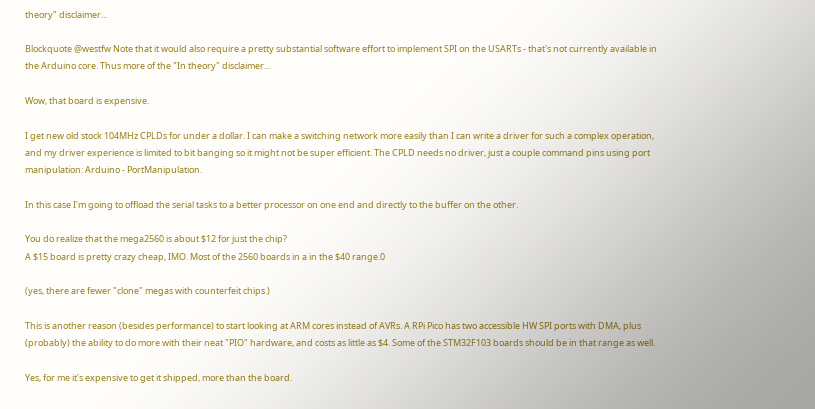theory" disclaimer...

Blockquote @westfw Note that it would also require a pretty substantial software effort to implement SPI on the USARTs - that's not currently available in the Arduino core. Thus more of the "In theory" disclaimer...

Wow, that board is expensive.

I get new old stock 104MHz CPLDs for under a dollar. I can make a switching network more easily than I can write a driver for such a complex operation, and my driver experience is limited to bit banging so it might not be super efficient. The CPLD needs no driver, just a couple command pins using port manipulation: Arduino - PortManipulation.

In this case I'm going to offload the serial tasks to a better processor on one end and directly to the buffer on the other.

You do realize that the mega2560 is about $12 for just the chip?
A $15 board is pretty crazy cheap, IMO. Most of the 2560 boards in a in the $40 range.0

(yes, there are fewer "clone" megas with counterfeit chips.)

This is another reason (besides performance) to start looking at ARM cores instead of AVRs. A RPi Pico has two accessible HW SPI ports with DMA, plus (probably) the ability to do more with their neat "PIO" hardware, and costs as little as $4. Some of the STM32F103 boards should be in that range as well.

Yes, for me it's expensive to get it shipped, more than the board.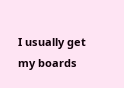I usually get my boards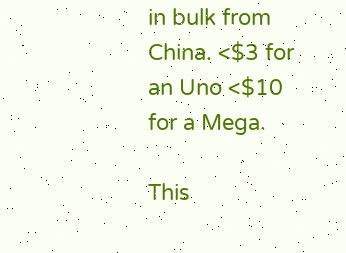in bulk from China. <$3 for an Uno <$10 for a Mega.

This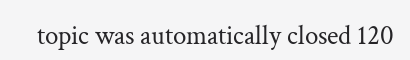topic was automatically closed 120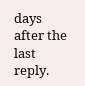days after the last reply.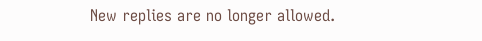New replies are no longer allowed.